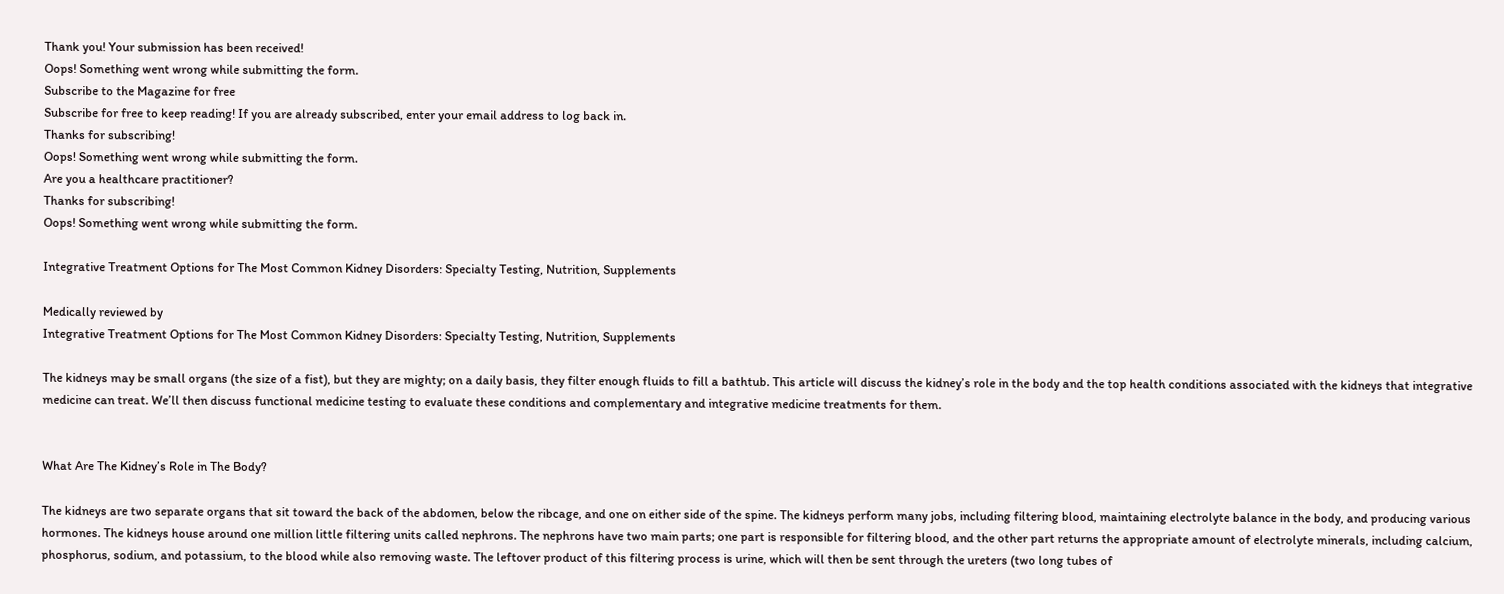Thank you! Your submission has been received!
Oops! Something went wrong while submitting the form.
Subscribe to the Magazine for free
Subscribe for free to keep reading! If you are already subscribed, enter your email address to log back in.
Thanks for subscribing!
Oops! Something went wrong while submitting the form.
Are you a healthcare practitioner?
Thanks for subscribing!
Oops! Something went wrong while submitting the form.

Integrative Treatment Options for The Most Common Kidney Disorders: Specialty Testing, Nutrition, Supplements

Medically reviewed by
Integrative Treatment Options for The Most Common Kidney Disorders: Specialty Testing, Nutrition, Supplements

The kidneys may be small organs (the size of a fist), but they are mighty; on a daily basis, they filter enough fluids to fill a bathtub. This article will discuss the kidney’s role in the body and the top health conditions associated with the kidneys that integrative medicine can treat. We’ll then discuss functional medicine testing to evaluate these conditions and complementary and integrative medicine treatments for them.


What Are The Kidney’s Role in The Body?

The kidneys are two separate organs that sit toward the back of the abdomen, below the ribcage, and one on either side of the spine. The kidneys perform many jobs, including filtering blood, maintaining electrolyte balance in the body, and producing various hormones. The kidneys house around one million little filtering units called nephrons. The nephrons have two main parts; one part is responsible for filtering blood, and the other part returns the appropriate amount of electrolyte minerals, including calcium, phosphorus, sodium, and potassium, to the blood while also removing waste. The leftover product of this filtering process is urine, which will then be sent through the ureters (two long tubes of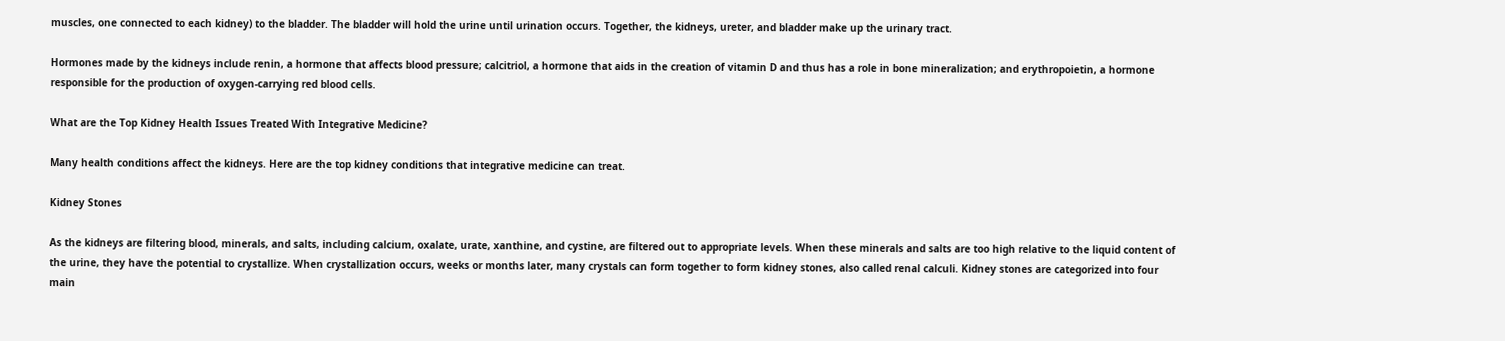muscles, one connected to each kidney) to the bladder. The bladder will hold the urine until urination occurs. Together, the kidneys, ureter, and bladder make up the urinary tract.

Hormones made by the kidneys include renin, a hormone that affects blood pressure; calcitriol, a hormone that aids in the creation of vitamin D and thus has a role in bone mineralization; and erythropoietin, a hormone responsible for the production of oxygen-carrying red blood cells.

What are the Top Kidney Health Issues Treated With Integrative Medicine?

Many health conditions affect the kidneys. Here are the top kidney conditions that integrative medicine can treat.

Kidney Stones

As the kidneys are filtering blood, minerals, and salts, including calcium, oxalate, urate, xanthine, and cystine, are filtered out to appropriate levels. When these minerals and salts are too high relative to the liquid content of the urine, they have the potential to crystallize. When crystallization occurs, weeks or months later, many crystals can form together to form kidney stones, also called renal calculi. Kidney stones are categorized into four main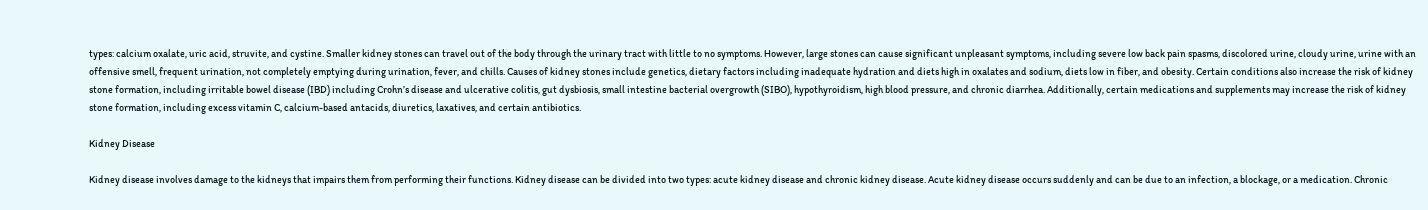types: calcium oxalate, uric acid, struvite, and cystine. Smaller kidney stones can travel out of the body through the urinary tract with little to no symptoms. However, large stones can cause significant unpleasant symptoms, including severe low back pain spasms, discolored urine, cloudy urine, urine with an offensive smell, frequent urination, not completely emptying during urination, fever, and chills. Causes of kidney stones include genetics, dietary factors including inadequate hydration and diets high in oxalates and sodium, diets low in fiber, and obesity. Certain conditions also increase the risk of kidney stone formation, including irritable bowel disease (IBD) including Crohn’s disease and ulcerative colitis, gut dysbiosis, small intestine bacterial overgrowth (SIBO), hypothyroidism, high blood pressure, and chronic diarrhea. Additionally, certain medications and supplements may increase the risk of kidney stone formation, including excess vitamin C, calcium-based antacids, diuretics, laxatives, and certain antibiotics.

Kidney Disease

Kidney disease involves damage to the kidneys that impairs them from performing their functions. Kidney disease can be divided into two types: acute kidney disease and chronic kidney disease. Acute kidney disease occurs suddenly and can be due to an infection, a blockage, or a medication. Chronic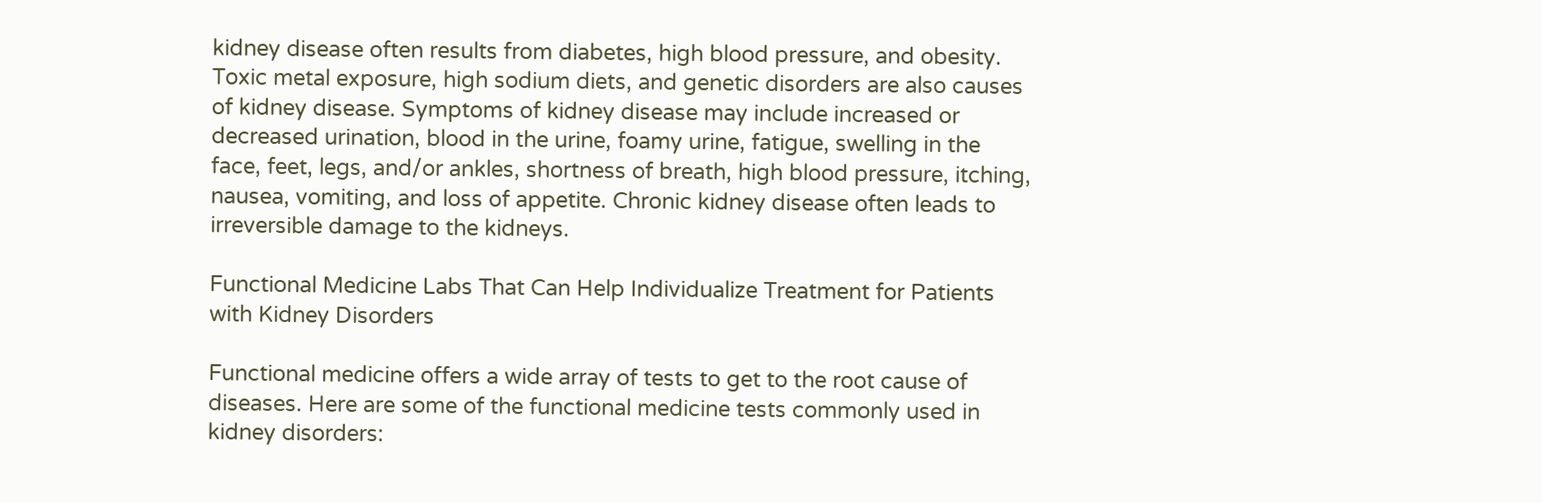kidney disease often results from diabetes, high blood pressure, and obesity. Toxic metal exposure, high sodium diets, and genetic disorders are also causes of kidney disease. Symptoms of kidney disease may include increased or decreased urination, blood in the urine, foamy urine, fatigue, swelling in the face, feet, legs, and/or ankles, shortness of breath, high blood pressure, itching, nausea, vomiting, and loss of appetite. Chronic kidney disease often leads to irreversible damage to the kidneys.

Functional Medicine Labs That Can Help Individualize Treatment for Patients with Kidney Disorders

Functional medicine offers a wide array of tests to get to the root cause of diseases. Here are some of the functional medicine tests commonly used in kidney disorders: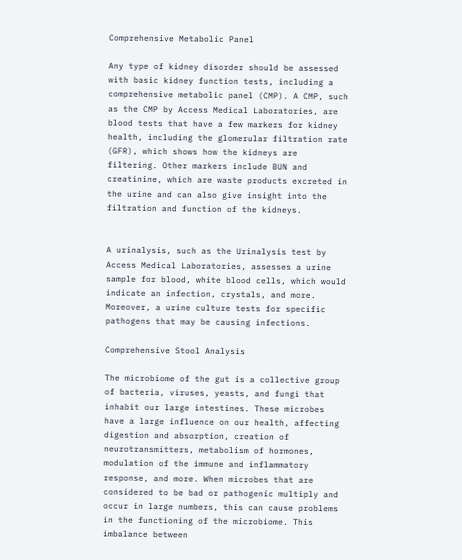Comprehensive Metabolic Panel

Any type of kidney disorder should be assessed with basic kidney function tests, including a comprehensive metabolic panel (CMP). A CMP, such as the CMP by Access Medical Laboratories, are blood tests that have a few markers for kidney health, including the glomerular filtration rate (GFR), which shows how the kidneys are filtering. Other markers include BUN and creatinine, which are waste products excreted in the urine and can also give insight into the filtration and function of the kidneys.


A urinalysis, such as the Urinalysis test by Access Medical Laboratories, assesses a urine sample for blood, white blood cells, which would indicate an infection, crystals, and more. Moreover, a urine culture tests for specific pathogens that may be causing infections.

Comprehensive Stool Analysis

The microbiome of the gut is a collective group of bacteria, viruses, yeasts, and fungi that inhabit our large intestines. These microbes have a large influence on our health, affecting digestion and absorption, creation of neurotransmitters, metabolism of hormones, modulation of the immune and inflammatory response, and more. When microbes that are considered to be bad or pathogenic multiply and occur in large numbers, this can cause problems in the functioning of the microbiome. This imbalance between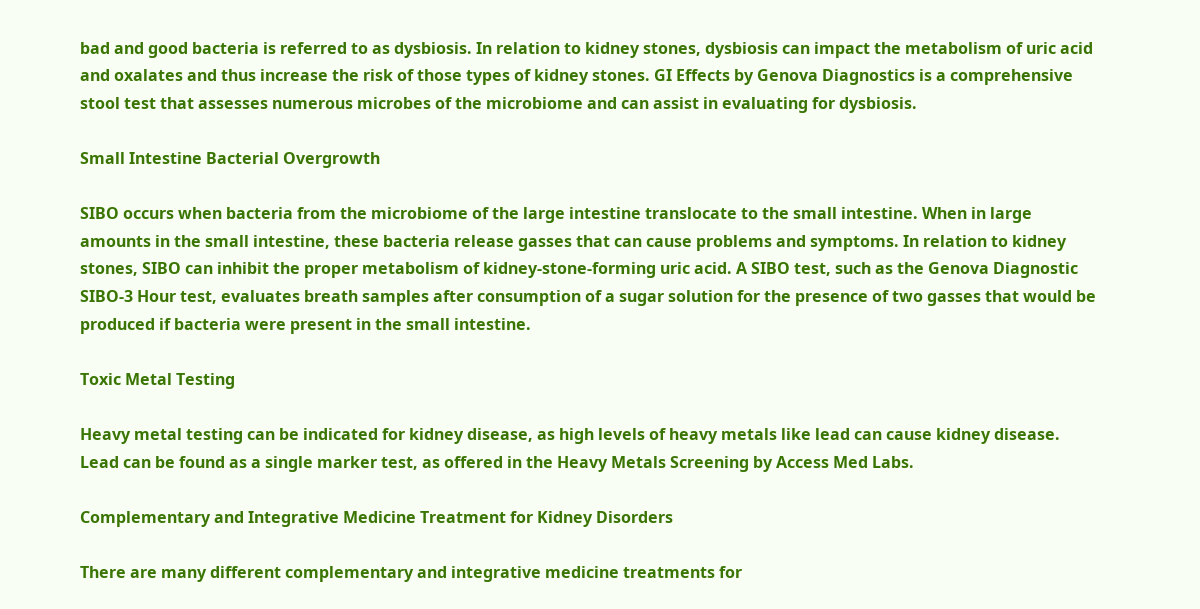bad and good bacteria is referred to as dysbiosis. In relation to kidney stones, dysbiosis can impact the metabolism of uric acid and oxalates and thus increase the risk of those types of kidney stones. GI Effects by Genova Diagnostics is a comprehensive stool test that assesses numerous microbes of the microbiome and can assist in evaluating for dysbiosis.

Small Intestine Bacterial Overgrowth

SIBO occurs when bacteria from the microbiome of the large intestine translocate to the small intestine. When in large amounts in the small intestine, these bacteria release gasses that can cause problems and symptoms. In relation to kidney stones, SIBO can inhibit the proper metabolism of kidney-stone-forming uric acid. A SIBO test, such as the Genova Diagnostic SIBO-3 Hour test, evaluates breath samples after consumption of a sugar solution for the presence of two gasses that would be produced if bacteria were present in the small intestine.

Toxic Metal Testing

Heavy metal testing can be indicated for kidney disease, as high levels of heavy metals like lead can cause kidney disease. Lead can be found as a single marker test, as offered in the Heavy Metals Screening by Access Med Labs.

Complementary and Integrative Medicine Treatment for Kidney Disorders

There are many different complementary and integrative medicine treatments for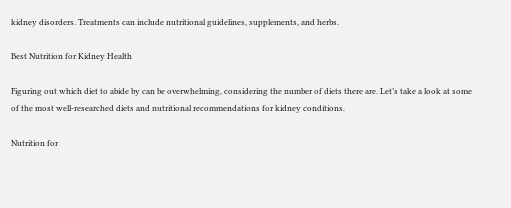kidney disorders. Treatments can include nutritional guidelines, supplements, and herbs.

Best Nutrition for Kidney Health

Figuring out which diet to abide by can be overwhelming, considering the number of diets there are. Let’s take a look at some of the most well-researched diets and nutritional recommendations for kidney conditions.

Nutrition for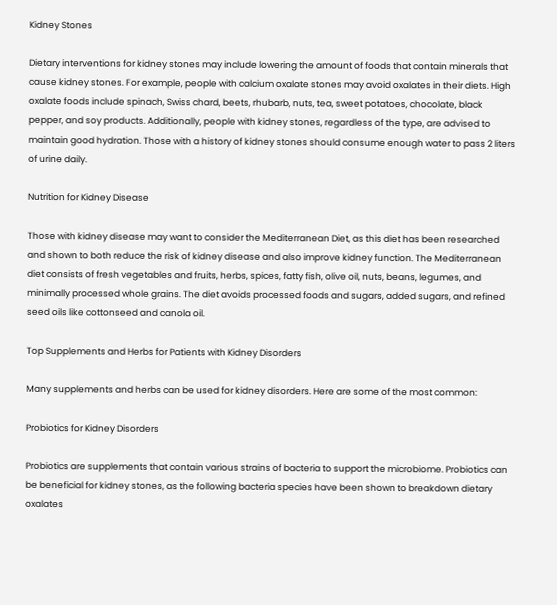Kidney Stones

Dietary interventions for kidney stones may include lowering the amount of foods that contain minerals that cause kidney stones. For example, people with calcium oxalate stones may avoid oxalates in their diets. High oxalate foods include spinach, Swiss chard, beets, rhubarb, nuts, tea, sweet potatoes, chocolate, black pepper, and soy products. Additionally, people with kidney stones, regardless of the type, are advised to maintain good hydration. Those with a history of kidney stones should consume enough water to pass 2 liters of urine daily.

Nutrition for Kidney Disease

Those with kidney disease may want to consider the Mediterranean Diet, as this diet has been researched and shown to both reduce the risk of kidney disease and also improve kidney function. The Mediterranean diet consists of fresh vegetables and fruits, herbs, spices, fatty fish, olive oil, nuts, beans, legumes, and minimally processed whole grains. The diet avoids processed foods and sugars, added sugars, and refined seed oils like cottonseed and canola oil.

Top Supplements and Herbs for Patients with Kidney Disorders

Many supplements and herbs can be used for kidney disorders. Here are some of the most common:

Probiotics for Kidney Disorders

Probiotics are supplements that contain various strains of bacteria to support the microbiome. Probiotics can be beneficial for kidney stones, as the following bacteria species have been shown to breakdown dietary oxalates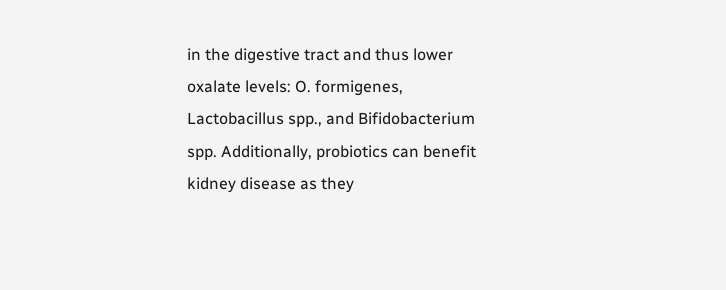in the digestive tract and thus lower oxalate levels: O. formigenes, Lactobacillus spp., and Bifidobacterium spp. Additionally, probiotics can benefit kidney disease as they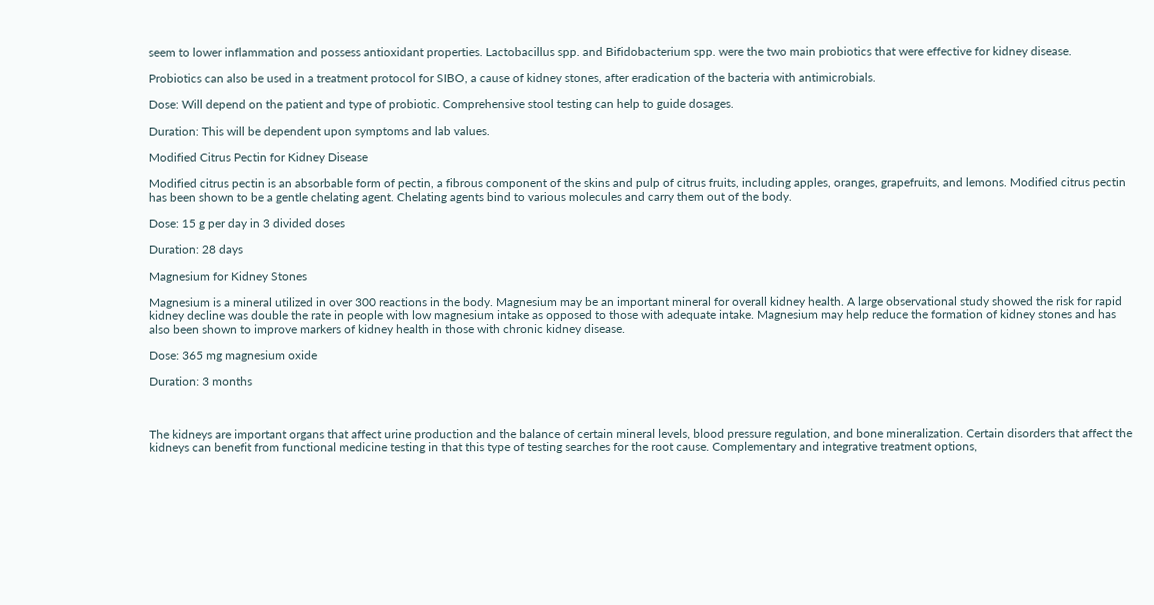seem to lower inflammation and possess antioxidant properties. Lactobacillus spp. and Bifidobacterium spp. were the two main probiotics that were effective for kidney disease.

Probiotics can also be used in a treatment protocol for SIBO, a cause of kidney stones, after eradication of the bacteria with antimicrobials.

Dose: Will depend on the patient and type of probiotic. Comprehensive stool testing can help to guide dosages.

Duration: This will be dependent upon symptoms and lab values.

Modified Citrus Pectin for Kidney Disease

Modified citrus pectin is an absorbable form of pectin, a fibrous component of the skins and pulp of citrus fruits, including apples, oranges, grapefruits, and lemons. Modified citrus pectin has been shown to be a gentle chelating agent. Chelating agents bind to various molecules and carry them out of the body.

Dose: 15 g per day in 3 divided doses

Duration: 28 days

Magnesium for Kidney Stones

Magnesium is a mineral utilized in over 300 reactions in the body. Magnesium may be an important mineral for overall kidney health. A large observational study showed the risk for rapid kidney decline was double the rate in people with low magnesium intake as opposed to those with adequate intake. Magnesium may help reduce the formation of kidney stones and has also been shown to improve markers of kidney health in those with chronic kidney disease.

Dose: 365 mg magnesium oxide

Duration: 3 months



The kidneys are important organs that affect urine production and the balance of certain mineral levels, blood pressure regulation, and bone mineralization. Certain disorders that affect the kidneys can benefit from functional medicine testing in that this type of testing searches for the root cause. Complementary and integrative treatment options,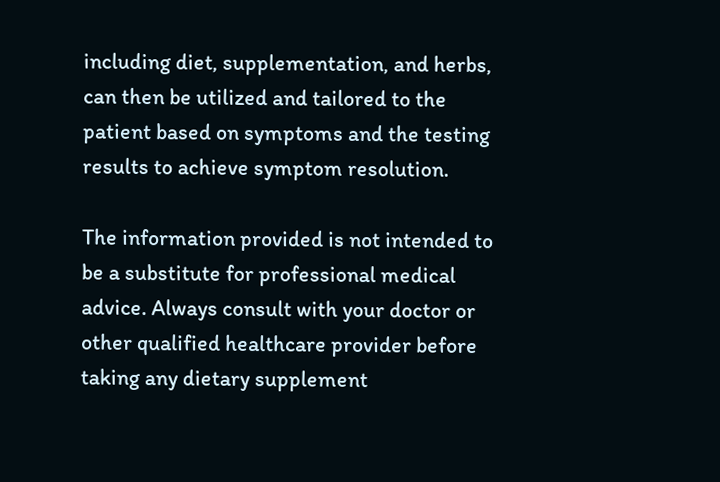including diet, supplementation, and herbs, can then be utilized and tailored to the patient based on symptoms and the testing results to achieve symptom resolution.

The information provided is not intended to be a substitute for professional medical advice. Always consult with your doctor or other qualified healthcare provider before taking any dietary supplement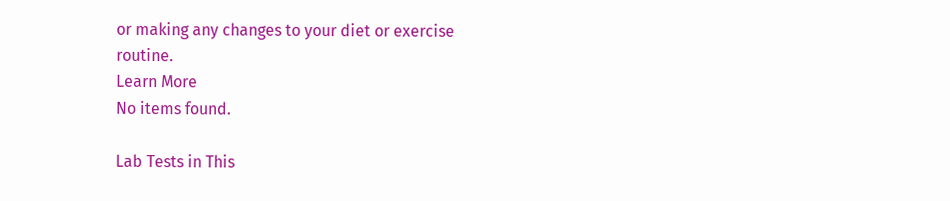or making any changes to your diet or exercise routine.
Learn More
No items found.

Lab Tests in This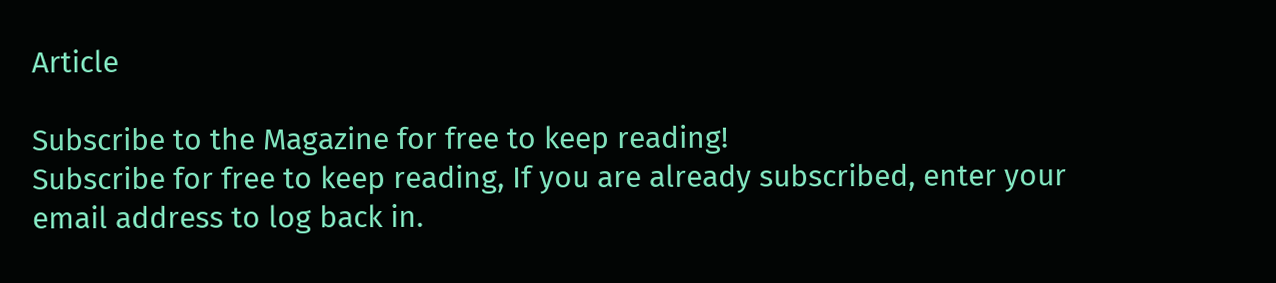Article

Subscribe to the Magazine for free to keep reading!
Subscribe for free to keep reading, If you are already subscribed, enter your email address to log back in.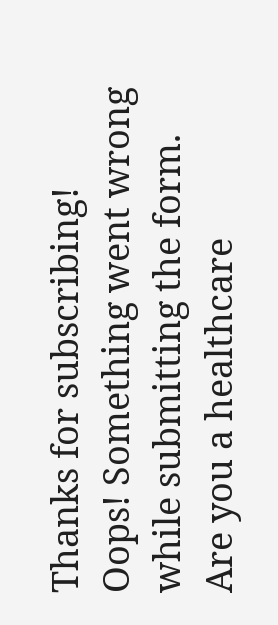Thanks for subscribing!
Oops! Something went wrong while submitting the form.
Are you a healthcare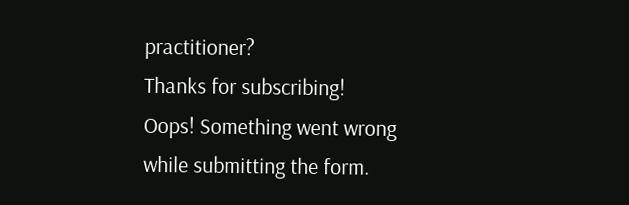practitioner?
Thanks for subscribing!
Oops! Something went wrong while submitting the form.